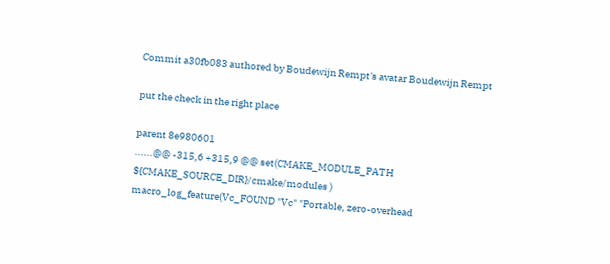Commit a30fb083 authored by Boudewijn Rempt's avatar Boudewijn Rempt

put the check in the right place

parent 8e980601
......@@ -315,6 +315,9 @@ set(CMAKE_MODULE_PATH ${CMAKE_SOURCE_DIR}/cmake/modules )
macro_log_feature(Vc_FOUND "Vc" "Portable, zero-overhead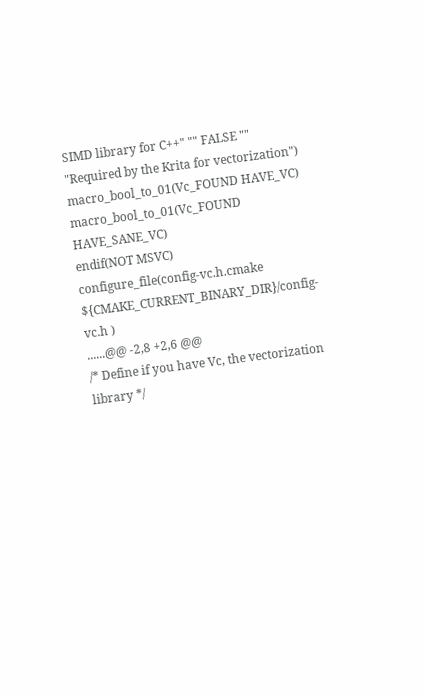SIMD library for C++" "" FALSE "" "Required by the Krita for vectorization")
macro_bool_to_01(Vc_FOUND HAVE_VC)
macro_bool_to_01(Vc_FOUND HAVE_SANE_VC)
endif(NOT MSVC)
configure_file(config-vc.h.cmake ${CMAKE_CURRENT_BINARY_DIR}/config-vc.h )
......@@ -2,8 +2,6 @@
/* Define if you have Vc, the vectorization library */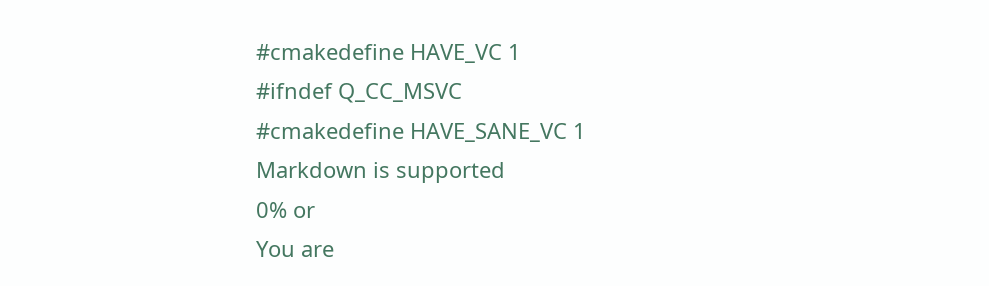#cmakedefine HAVE_VC 1
#ifndef Q_CC_MSVC
#cmakedefine HAVE_SANE_VC 1
Markdown is supported
0% or
You are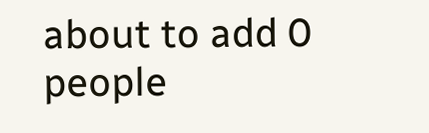about to add 0 people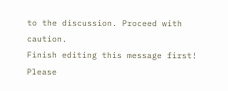to the discussion. Proceed with caution.
Finish editing this message first!
Please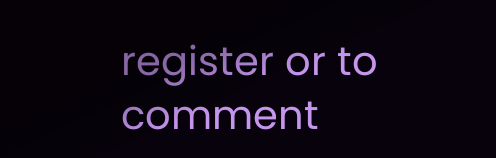register or to comment